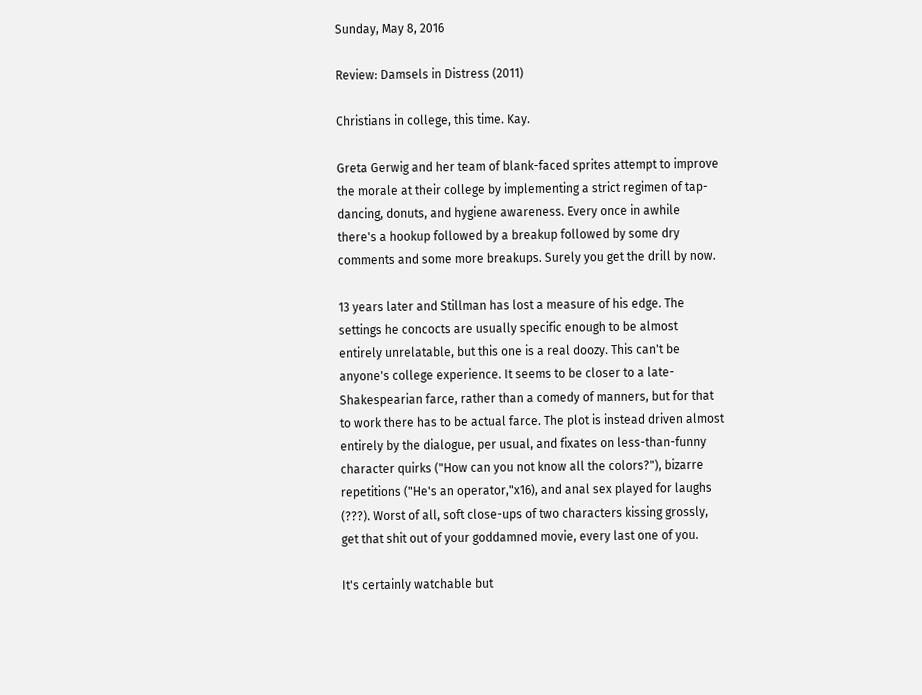Sunday, May 8, 2016

Review: Damsels in Distress (2011)

Christians in college, this time. Kay.

Greta Gerwig and her team of blank-faced sprites attempt to improve the morale at their college by implementing a strict regimen of tap-dancing, donuts, and hygiene awareness. Every once in awhile there's a hookup followed by a breakup followed by some dry comments and some more breakups. Surely you get the drill by now.

13 years later and Stillman has lost a measure of his edge. The settings he concocts are usually specific enough to be almost entirely unrelatable, but this one is a real doozy. This can't be anyone's college experience. It seems to be closer to a late-Shakespearian farce, rather than a comedy of manners, but for that to work there has to be actual farce. The plot is instead driven almost entirely by the dialogue, per usual, and fixates on less-than-funny character quirks ("How can you not know all the colors?"), bizarre repetitions ("He's an operator,"x16), and anal sex played for laughs (???). Worst of all, soft close-ups of two characters kissing grossly, get that shit out of your goddamned movie, every last one of you.

It's certainly watchable but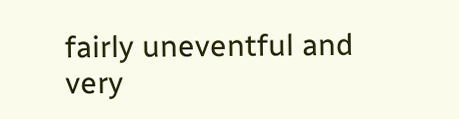fairly uneventful and very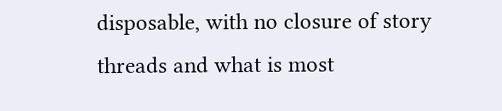disposable, with no closure of story threads and what is most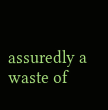assuredly a waste of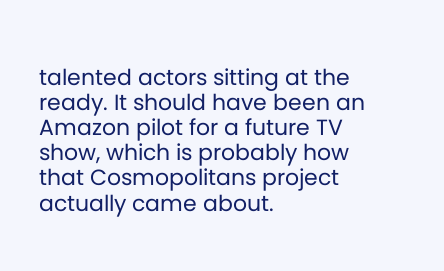talented actors sitting at the ready. It should have been an Amazon pilot for a future TV show, which is probably how that Cosmopolitans project actually came about.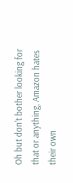Oh but don't bother looking for that or anything, Amazon hates their own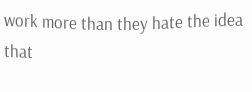work more than they hate the idea that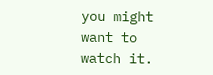you might want to watch it.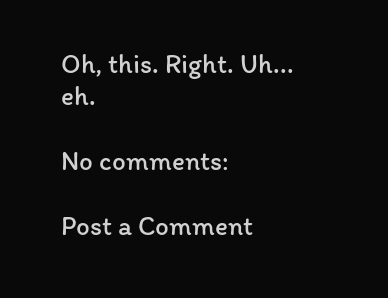Oh, this. Right. Uh... eh.

No comments:

Post a Comment